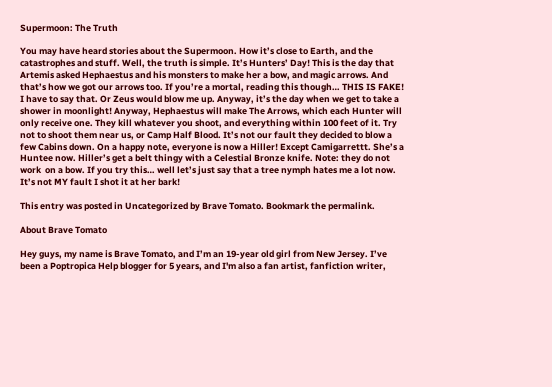Supermoon: The Truth

You may have heard stories about the Supermoon. How it’s close to Earth, and the catastrophes and stuff. Well, the truth is simple. It’s Hunters’ Day! This is the day that Artemis asked Hephaestus and his monsters to make her a bow, and magic arrows. And that’s how we got our arrows too. If you’re a mortal, reading this though… THIS IS FAKE! I have to say that. Or Zeus would blow me up. Anyway, it’s the day when we get to take a shower in moonlight! Anyway, Hephaestus will make The Arrows, which each Hunter will only receive one. They kill whatever you shoot, and everything within 100 feet of it. Try not to shoot them near us, or Camp Half Blood. It’s not our fault they decided to blow a few Cabins down. On a happy note, everyone is now a Hiller! Except Camigarrettt. She’s a Huntee now. Hiller’s get a belt thingy with a Celestial Bronze knife. Note: they do not work  on a bow. If you try this… well let’s just say that a tree nymph hates me a lot now. It’s not MY fault I shot it at her bark!

This entry was posted in Uncategorized by Brave Tomato. Bookmark the permalink.

About Brave Tomato

Hey guys, my name is Brave Tomato, and I’m an 19-year old girl from New Jersey. I’ve been a Poptropica Help blogger for 5 years, and I'm also a fan artist, fanfiction writer,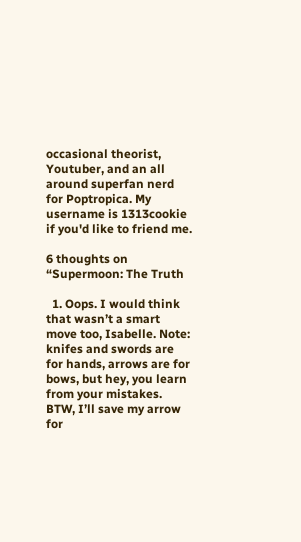occasional theorist, Youtuber, and an all around superfan nerd for Poptropica. My username is 1313cookie if you'd like to friend me.

6 thoughts on “Supermoon: The Truth

  1. Oops. I would think that wasn’t a smart move too, Isabelle. Note: knifes and swords are for hands, arrows are for bows, but hey, you learn from your mistakes. BTW, I’ll save my arrow for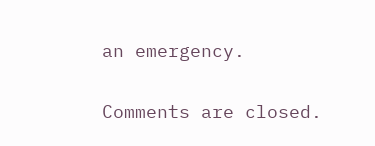an emergency.

Comments are closed.